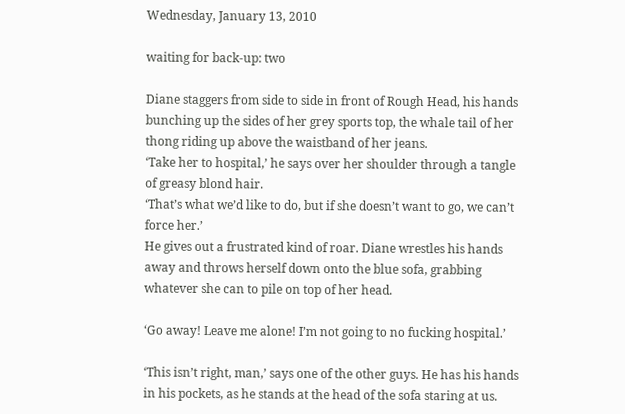Wednesday, January 13, 2010

waiting for back-up: two

Diane staggers from side to side in front of Rough Head, his hands bunching up the sides of her grey sports top, the whale tail of her thong riding up above the waistband of her jeans.
‘Take her to hospital,’ he says over her shoulder through a tangle of greasy blond hair.
‘That’s what we’d like to do, but if she doesn’t want to go, we can’t force her.’
He gives out a frustrated kind of roar. Diane wrestles his hands away and throws herself down onto the blue sofa, grabbing whatever she can to pile on top of her head.

‘Go away! Leave me alone! I’m not going to no fucking hospital.’

‘This isn’t right, man,’ says one of the other guys. He has his hands in his pockets, as he stands at the head of the sofa staring at us.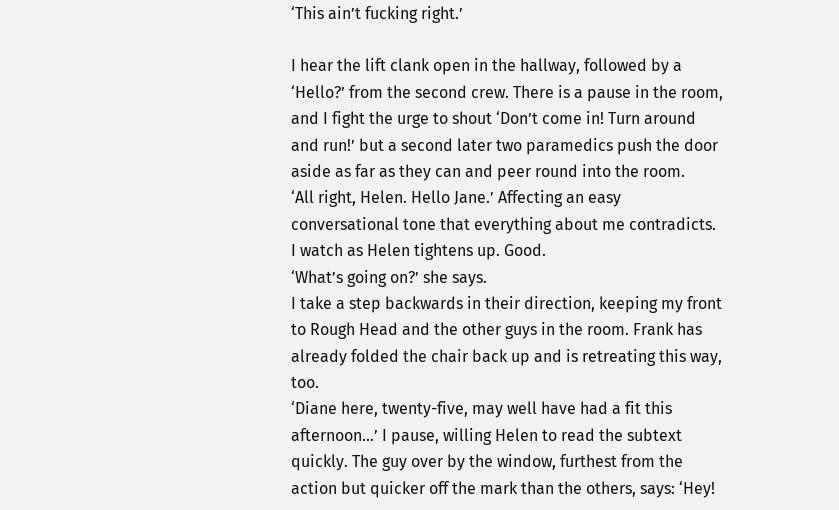‘This ain’t fucking right.’

I hear the lift clank open in the hallway, followed by a ‘Hello?’ from the second crew. There is a pause in the room, and I fight the urge to shout ‘Don’t come in! Turn around and run!’ but a second later two paramedics push the door aside as far as they can and peer round into the room.
‘All right, Helen. Hello Jane.’ Affecting an easy conversational tone that everything about me contradicts. I watch as Helen tightens up. Good.
‘What’s going on?’ she says.
I take a step backwards in their direction, keeping my front to Rough Head and the other guys in the room. Frank has already folded the chair back up and is retreating this way, too.
‘Diane here, twenty-five, may well have had a fit this afternoon…’ I pause, willing Helen to read the subtext quickly. The guy over by the window, furthest from the action but quicker off the mark than the others, says: ‘Hey!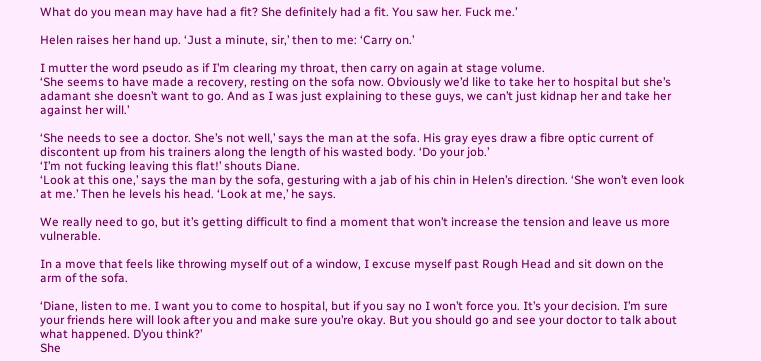What do you mean may have had a fit? She definitely had a fit. You saw her. Fuck me.’

Helen raises her hand up. ‘Just a minute, sir,’ then to me: ‘Carry on.’

I mutter the word pseudo as if I’m clearing my throat, then carry on again at stage volume.
‘She seems to have made a recovery, resting on the sofa now. Obviously we’d like to take her to hospital but she’s adamant she doesn’t want to go. And as I was just explaining to these guys, we can’t just kidnap her and take her against her will.’

‘She needs to see a doctor. She’s not well,’ says the man at the sofa. His gray eyes draw a fibre optic current of discontent up from his trainers along the length of his wasted body. ‘Do your job.’
‘I’m not fucking leaving this flat!’ shouts Diane.
‘Look at this one,’ says the man by the sofa, gesturing with a jab of his chin in Helen’s direction. ‘She won’t even look at me.’ Then he levels his head. ‘Look at me,’ he says.

We really need to go, but it’s getting difficult to find a moment that won’t increase the tension and leave us more vulnerable.

In a move that feels like throwing myself out of a window, I excuse myself past Rough Head and sit down on the arm of the sofa.

‘Diane, listen to me. I want you to come to hospital, but if you say no I won’t force you. It’s your decision. I’m sure your friends here will look after you and make sure you’re okay. But you should go and see your doctor to talk about what happened. D’you think?’
She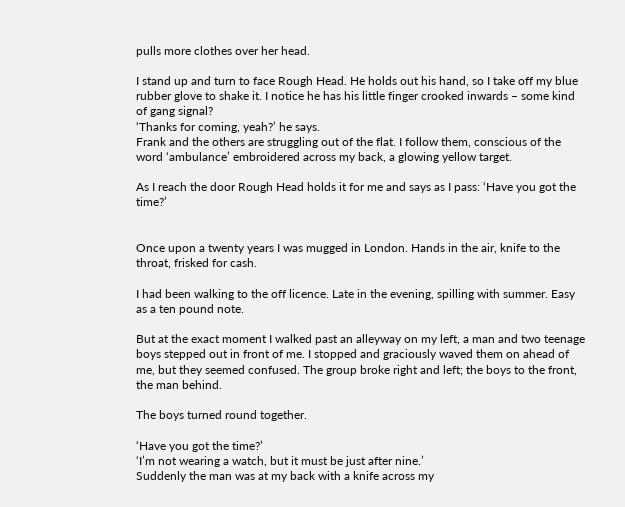pulls more clothes over her head.

I stand up and turn to face Rough Head. He holds out his hand, so I take off my blue rubber glove to shake it. I notice he has his little finger crooked inwards – some kind of gang signal?
‘Thanks for coming, yeah?’ he says.
Frank and the others are struggling out of the flat. I follow them, conscious of the word ‘ambulance’ embroidered across my back, a glowing yellow target.

As I reach the door Rough Head holds it for me and says as I pass: ‘Have you got the time?’


Once upon a twenty years I was mugged in London. Hands in the air, knife to the throat, frisked for cash.

I had been walking to the off licence. Late in the evening, spilling with summer. Easy as a ten pound note.

But at the exact moment I walked past an alleyway on my left, a man and two teenage boys stepped out in front of me. I stopped and graciously waved them on ahead of me, but they seemed confused. The group broke right and left; the boys to the front, the man behind.

The boys turned round together.

‘Have you got the time?’
‘I’m not wearing a watch, but it must be just after nine.’
Suddenly the man was at my back with a knife across my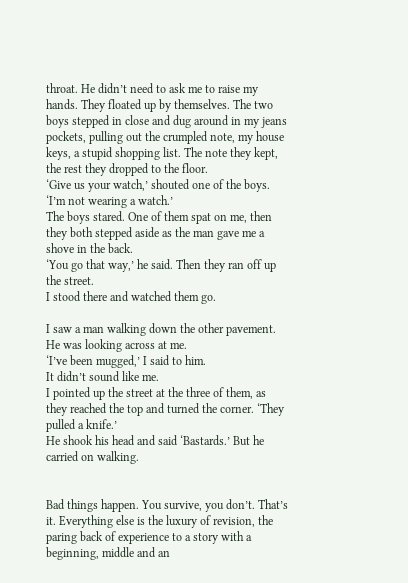throat. He didn’t need to ask me to raise my hands. They floated up by themselves. The two boys stepped in close and dug around in my jeans pockets, pulling out the crumpled note, my house keys, a stupid shopping list. The note they kept, the rest they dropped to the floor.
‘Give us your watch,’ shouted one of the boys.
‘I’m not wearing a watch.’
The boys stared. One of them spat on me, then they both stepped aside as the man gave me a shove in the back.
‘You go that way,’ he said. Then they ran off up the street.
I stood there and watched them go.

I saw a man walking down the other pavement. He was looking across at me.
‘I’ve been mugged,’ I said to him.
It didn’t sound like me.
I pointed up the street at the three of them, as they reached the top and turned the corner. ‘They pulled a knife.’
He shook his head and said ‘Bastards.’ But he carried on walking.


Bad things happen. You survive, you don’t. That’s it. Everything else is the luxury of revision, the paring back of experience to a story with a beginning, middle and an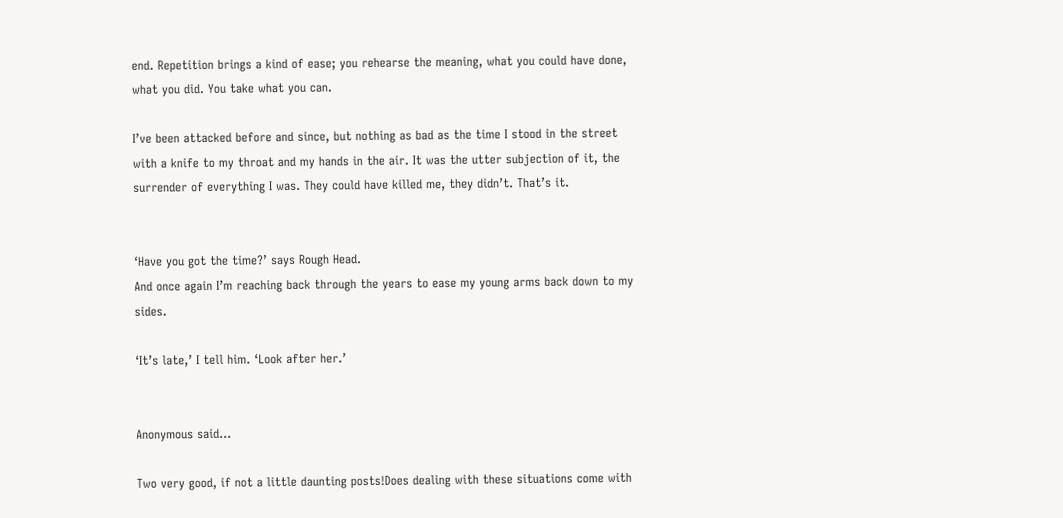end. Repetition brings a kind of ease; you rehearse the meaning, what you could have done, what you did. You take what you can.

I’ve been attacked before and since, but nothing as bad as the time I stood in the street with a knife to my throat and my hands in the air. It was the utter subjection of it, the surrender of everything I was. They could have killed me, they didn’t. That’s it.


‘Have you got the time?’ says Rough Head.
And once again I’m reaching back through the years to ease my young arms back down to my sides.

‘It’s late,’ I tell him. ‘Look after her.’


Anonymous said...

Two very good, if not a little daunting posts!Does dealing with these situations come with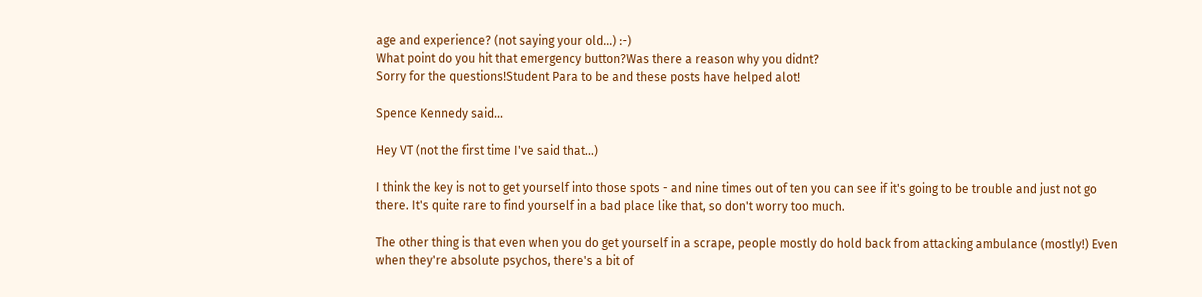age and experience? (not saying your old...) :-)
What point do you hit that emergency button?Was there a reason why you didnt?
Sorry for the questions!Student Para to be and these posts have helped alot!

Spence Kennedy said...

Hey VT (not the first time I've said that...)

I think the key is not to get yourself into those spots - and nine times out of ten you can see if it's going to be trouble and just not go there. It's quite rare to find yourself in a bad place like that, so don't worry too much.

The other thing is that even when you do get yourself in a scrape, people mostly do hold back from attacking ambulance (mostly!) Even when they're absolute psychos, there's a bit of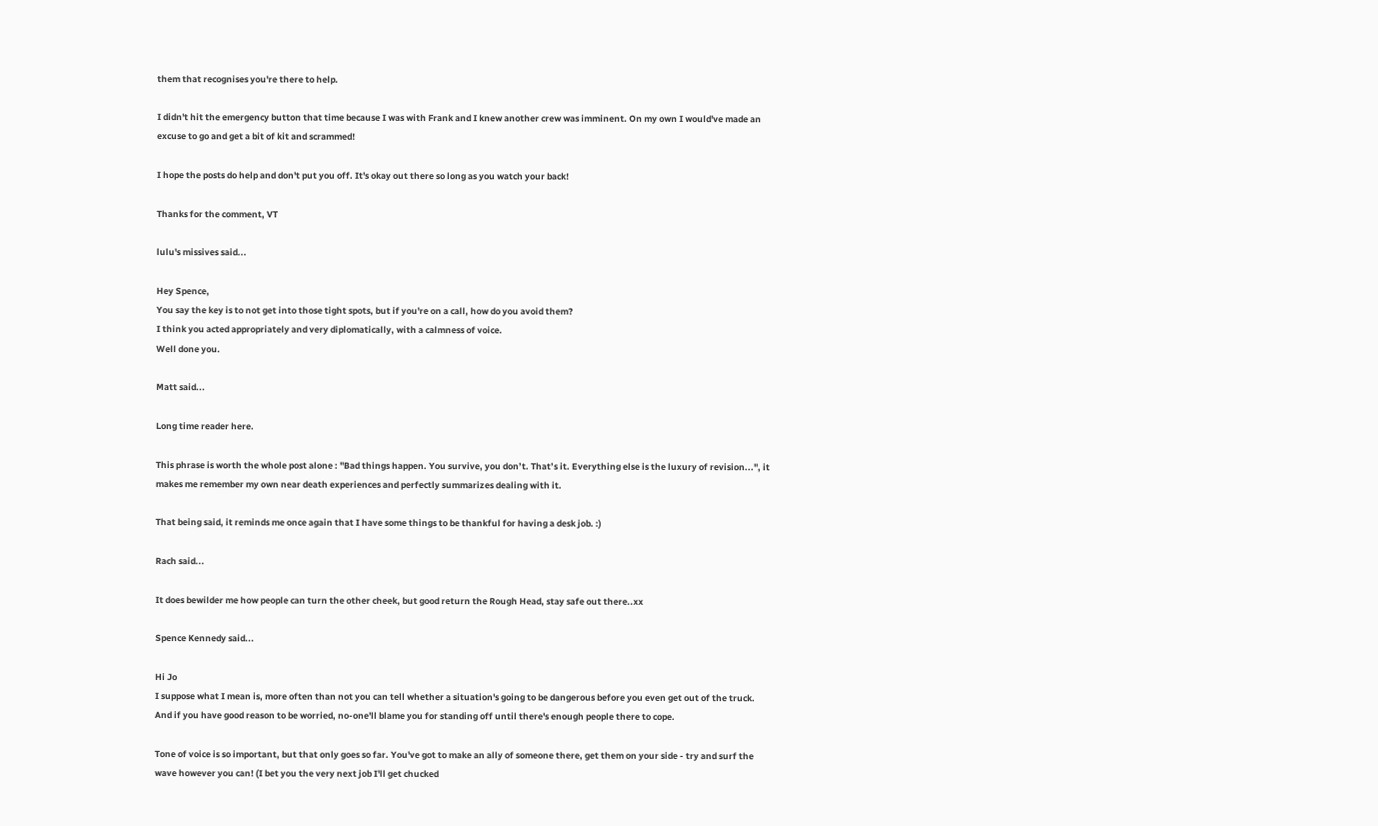them that recognises you're there to help.

I didn't hit the emergency button that time because I was with Frank and I knew another crew was imminent. On my own I would've made an excuse to go and get a bit of kit and scrammed!

I hope the posts do help and don't put you off. It's okay out there so long as you watch your back!

Thanks for the comment, VT

lulu's missives said...

Hey Spence,
You say the key is to not get into those tight spots, but if you're on a call, how do you avoid them?
I think you acted appropriately and very diplomatically, with a calmness of voice.
Well done you.

Matt said...

Long time reader here.

This phrase is worth the whole post alone : "Bad things happen. You survive, you don’t. That’s it. Everything else is the luxury of revision...", it makes me remember my own near death experiences and perfectly summarizes dealing with it.

That being said, it reminds me once again that I have some things to be thankful for having a desk job. :)

Rach said...

It does bewilder me how people can turn the other cheek, but good return the Rough Head, stay safe out there..xx

Spence Kennedy said...

Hi Jo
I suppose what I mean is, more often than not you can tell whether a situation's going to be dangerous before you even get out of the truck. And if you have good reason to be worried, no-one'll blame you for standing off until there's enough people there to cope.

Tone of voice is so important, but that only goes so far. You've got to make an ally of someone there, get them on your side - try and surf the wave however you can! (I bet you the very next job I'll get chucked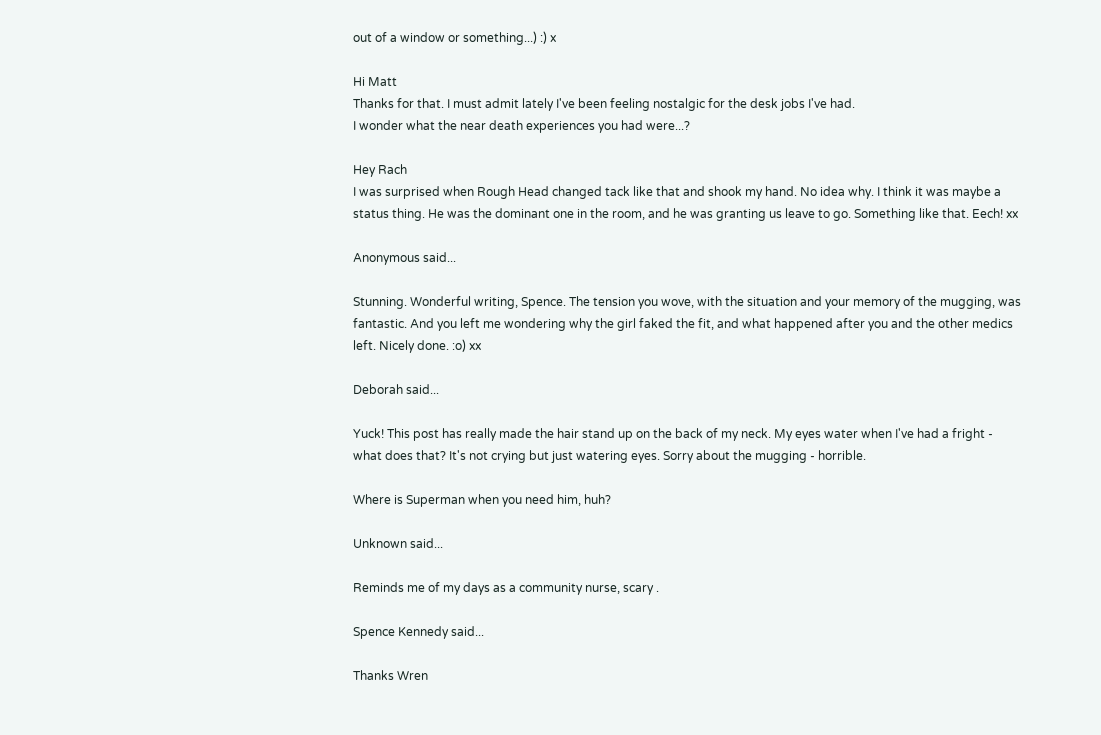out of a window or something...) :) x

Hi Matt
Thanks for that. I must admit lately I've been feeling nostalgic for the desk jobs I've had.
I wonder what the near death experiences you had were...?

Hey Rach
I was surprised when Rough Head changed tack like that and shook my hand. No idea why. I think it was maybe a status thing. He was the dominant one in the room, and he was granting us leave to go. Something like that. Eech! xx

Anonymous said...

Stunning. Wonderful writing, Spence. The tension you wove, with the situation and your memory of the mugging, was fantastic. And you left me wondering why the girl faked the fit, and what happened after you and the other medics left. Nicely done. :o) xx

Deborah said...

Yuck! This post has really made the hair stand up on the back of my neck. My eyes water when I've had a fright - what does that? It's not crying but just watering eyes. Sorry about the mugging - horrible.

Where is Superman when you need him, huh?

Unknown said...

Reminds me of my days as a community nurse, scary .

Spence Kennedy said...

Thanks Wren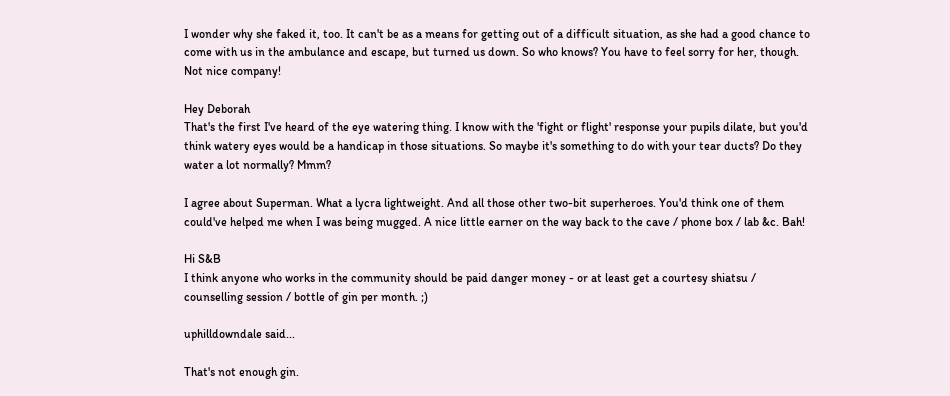I wonder why she faked it, too. It can't be as a means for getting out of a difficult situation, as she had a good chance to come with us in the ambulance and escape, but turned us down. So who knows? You have to feel sorry for her, though. Not nice company!

Hey Deborah
That's the first I've heard of the eye watering thing. I know with the 'fight or flight' response your pupils dilate, but you'd think watery eyes would be a handicap in those situations. So maybe it's something to do with your tear ducts? Do they water a lot normally? Mmm?

I agree about Superman. What a lycra lightweight. And all those other two-bit superheroes. You'd think one of them could've helped me when I was being mugged. A nice little earner on the way back to the cave / phone box / lab &c. Bah!

Hi S&B
I think anyone who works in the community should be paid danger money - or at least get a courtesy shiatsu / counselling session / bottle of gin per month. ;)

uphilldowndale said...

That's not enough gin.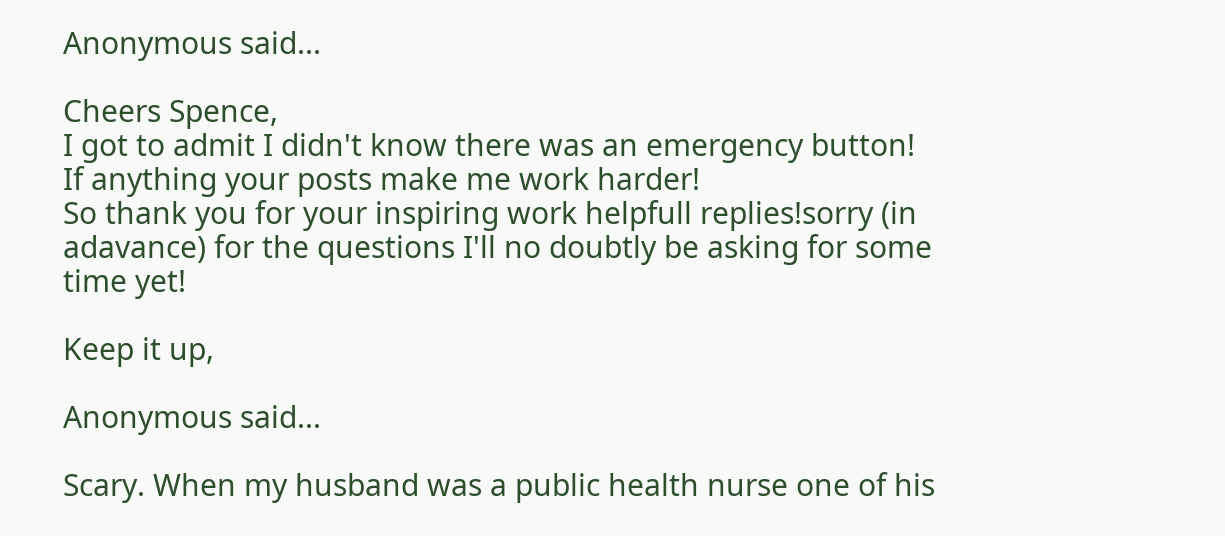Anonymous said...

Cheers Spence,
I got to admit I didn't know there was an emergency button!
If anything your posts make me work harder!
So thank you for your inspiring work helpfull replies!sorry (in adavance) for the questions I'll no doubtly be asking for some time yet!

Keep it up,

Anonymous said...

Scary. When my husband was a public health nurse one of his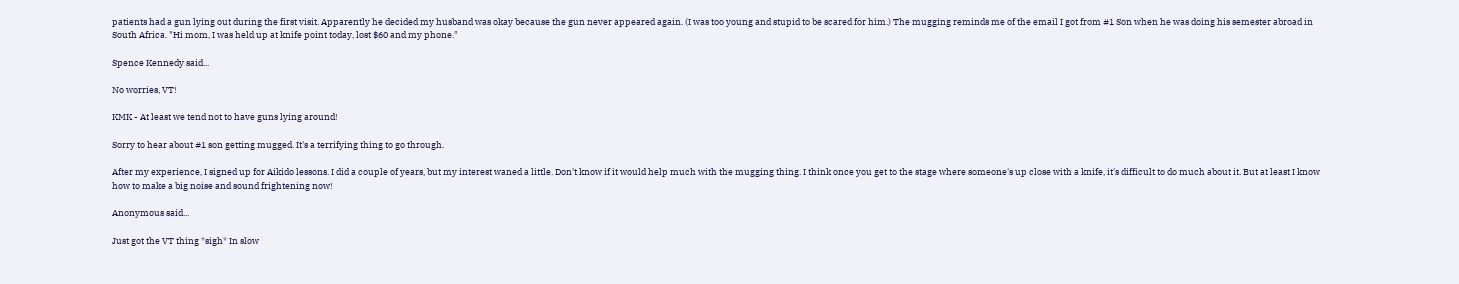patients had a gun lying out during the first visit. Apparently he decided my husband was okay because the gun never appeared again. (I was too young and stupid to be scared for him.) The mugging reminds me of the email I got from #1 Son when he was doing his semester abroad in South Africa. "Hi mom, I was held up at knife point today, lost $60 and my phone."

Spence Kennedy said...

No worries, VT!

KMK - At least we tend not to have guns lying around!

Sorry to hear about #1 son getting mugged. It's a terrifying thing to go through.

After my experience, I signed up for Aikido lessons. I did a couple of years, but my interest waned a little. Don't know if it would help much with the mugging thing. I think once you get to the stage where someone's up close with a knife, it's difficult to do much about it. But at least I know how to make a big noise and sound frightening now!

Anonymous said...

Just got the VT thing *sigh* In slow